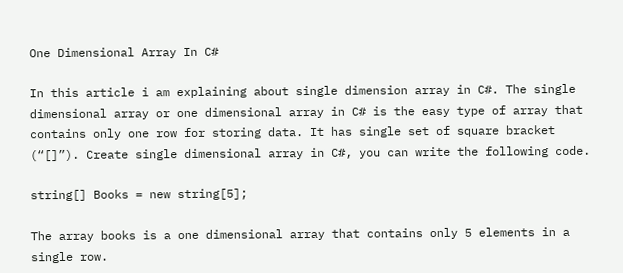One Dimensional Array In C#

In this article i am explaining about single dimension array in C#. The single dimensional array or one dimensional array in C# is the easy type of array that contains only one row for storing data. It has single set of square bracket (“[]”). Create single dimensional array in C#, you can write the following code.

string[] Books = new string[5];

The array books is a one dimensional array that contains only 5 elements in a single row.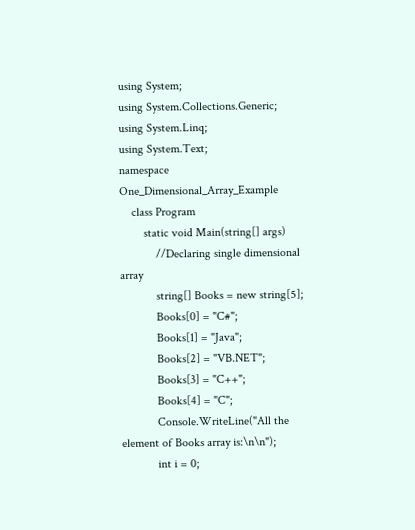using System;
using System.Collections.Generic;
using System.Linq;
using System.Text;
namespace One_Dimensional_Array_Example
    class Program
        static void Main(string[] args)
            //Declaring single dimensional array
            string[] Books = new string[5];
            Books[0] = "C#";
            Books[1] = "Java";
            Books[2] = "VB.NET";
            Books[3] = "C++";
            Books[4] = "C";
            Console.WriteLine("All the element of Books array is:\n\n");
            int i = 0;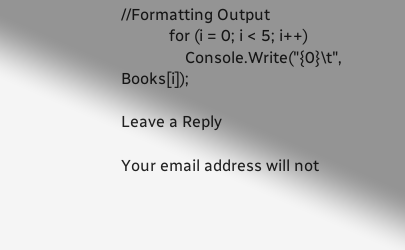//Formatting Output
            for (i = 0; i < 5; i++)
                Console.Write("{0}\t", Books[i]);

Leave a Reply

Your email address will not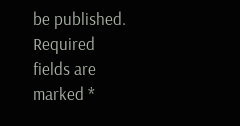be published. Required fields are marked *